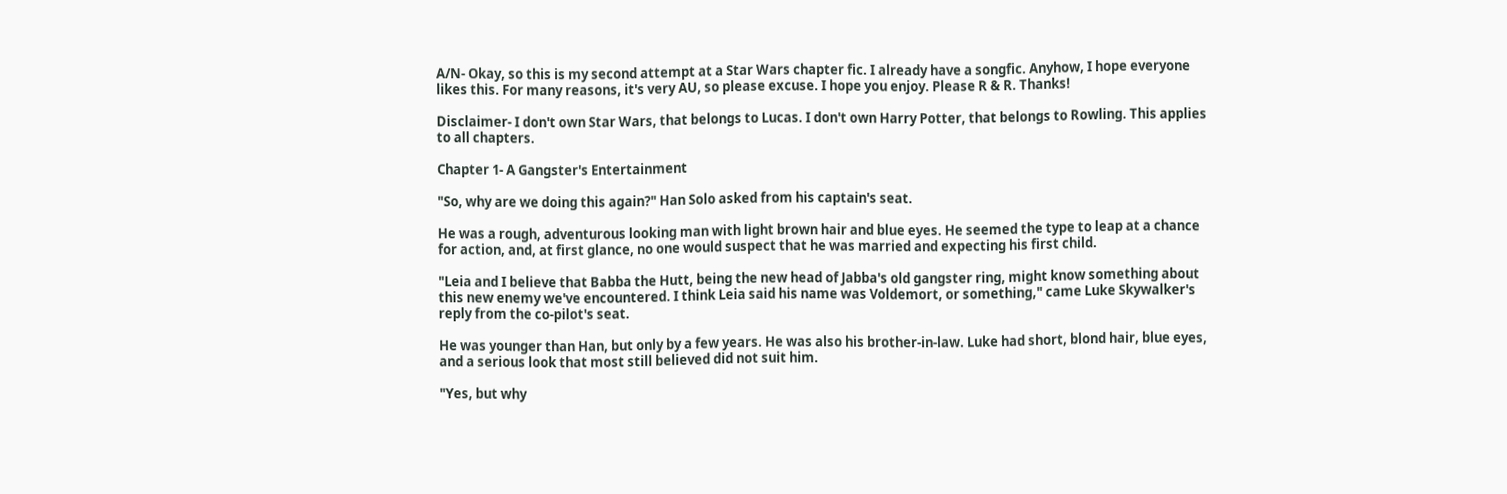A/N- Okay, so this is my second attempt at a Star Wars chapter fic. I already have a songfic. Anyhow, I hope everyone likes this. For many reasons, it's very AU, so please excuse. I hope you enjoy. Please R & R. Thanks!

Disclaimer- I don't own Star Wars, that belongs to Lucas. I don't own Harry Potter, that belongs to Rowling. This applies to all chapters.

Chapter 1- A Gangster's Entertainment

"So, why are we doing this again?" Han Solo asked from his captain's seat.

He was a rough, adventurous looking man with light brown hair and blue eyes. He seemed the type to leap at a chance for action, and, at first glance, no one would suspect that he was married and expecting his first child.

"Leia and I believe that Babba the Hutt, being the new head of Jabba's old gangster ring, might know something about this new enemy we've encountered. I think Leia said his name was Voldemort, or something," came Luke Skywalker's reply from the co-pilot's seat.

He was younger than Han, but only by a few years. He was also his brother-in-law. Luke had short, blond hair, blue eyes, and a serious look that most still believed did not suit him.

"Yes, but why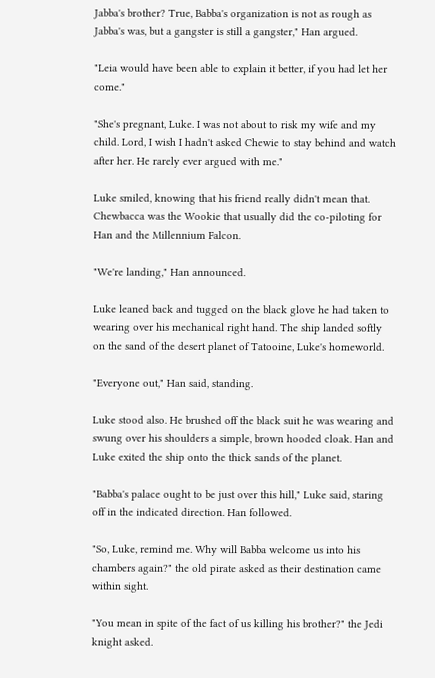Jabba's brother? True, Babba's organization is not as rough as Jabba's was, but a gangster is still a gangster," Han argued.

"Leia would have been able to explain it better, if you had let her come."

"She's pregnant, Luke. I was not about to risk my wife and my child. Lord, I wish I hadn't asked Chewie to stay behind and watch after her. He rarely ever argued with me."

Luke smiled, knowing that his friend really didn't mean that. Chewbacca was the Wookie that usually did the co-piloting for Han and the Millennium Falcon.

"We're landing," Han announced.

Luke leaned back and tugged on the black glove he had taken to wearing over his mechanical right hand. The ship landed softly on the sand of the desert planet of Tatooine, Luke's homeworld.

"Everyone out," Han said, standing.

Luke stood also. He brushed off the black suit he was wearing and swung over his shoulders a simple, brown hooded cloak. Han and Luke exited the ship onto the thick sands of the planet.

"Babba's palace ought to be just over this hill," Luke said, staring off in the indicated direction. Han followed.

"So, Luke, remind me. Why will Babba welcome us into his chambers again?" the old pirate asked as their destination came within sight.

"You mean in spite of the fact of us killing his brother?" the Jedi knight asked.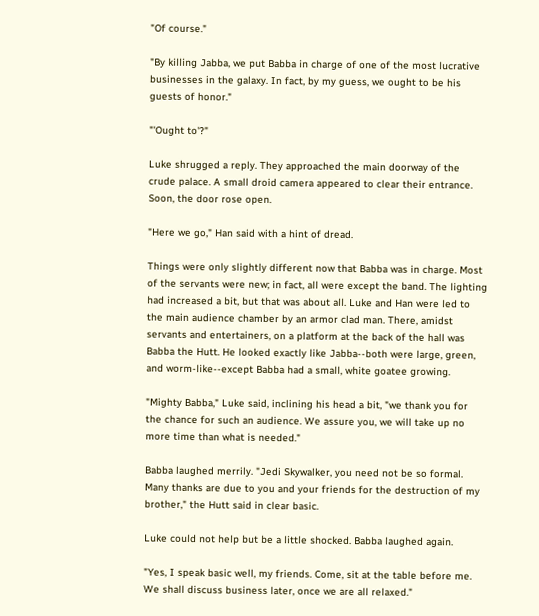"Of course."

"By killing Jabba, we put Babba in charge of one of the most lucrative businesses in the galaxy. In fact, by my guess, we ought to be his guests of honor."

"'Ought to'?"

Luke shrugged a reply. They approached the main doorway of the crude palace. A small droid camera appeared to clear their entrance. Soon, the door rose open.

"Here we go," Han said with a hint of dread.

Things were only slightly different now that Babba was in charge. Most of the servants were new; in fact, all were except the band. The lighting had increased a bit, but that was about all. Luke and Han were led to the main audience chamber by an armor clad man. There, amidst servants and entertainers, on a platform at the back of the hall was Babba the Hutt. He looked exactly like Jabba--both were large, green, and worm-like--except Babba had a small, white goatee growing.

"Mighty Babba," Luke said, inclining his head a bit, "we thank you for the chance for such an audience. We assure you, we will take up no more time than what is needed."

Babba laughed merrily. "Jedi Skywalker, you need not be so formal. Many thanks are due to you and your friends for the destruction of my brother," the Hutt said in clear basic.

Luke could not help but be a little shocked. Babba laughed again.

"Yes, I speak basic well, my friends. Come, sit at the table before me. We shall discuss business later, once we are all relaxed."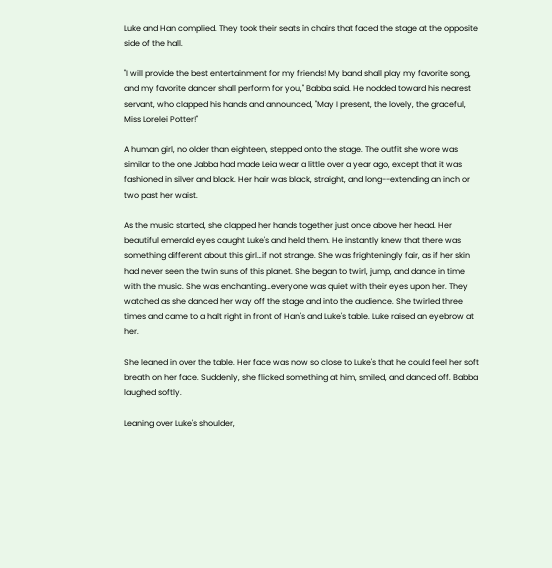Luke and Han complied. They took their seats in chairs that faced the stage at the opposite side of the hall.

"I will provide the best entertainment for my friends! My band shall play my favorite song, and my favorite dancer shall perform for you," Babba said. He nodded toward his nearest servant, who clapped his hands and announced, "May I present, the lovely, the graceful, Miss Lorelei Potter!"

A human girl, no older than eighteen, stepped onto the stage. The outfit she wore was similar to the one Jabba had made Leia wear a little over a year ago, except that it was fashioned in silver and black. Her hair was black, straight, and long--extending an inch or two past her waist.

As the music started, she clapped her hands together just once above her head. Her beautiful emerald eyes caught Luke's and held them. He instantly knew that there was something different about this girl…if not strange. She was frighteningly fair, as if her skin had never seen the twin suns of this planet. She began to twirl, jump, and dance in time with the music. She was enchanting…everyone was quiet with their eyes upon her. They watched as she danced her way off the stage and into the audience. She twirled three times and came to a halt right in front of Han's and Luke's table. Luke raised an eyebrow at her.

She leaned in over the table. Her face was now so close to Luke's that he could feel her soft breath on her face. Suddenly, she flicked something at him, smiled, and danced off. Babba laughed softly.

Leaning over Luke's shoulder,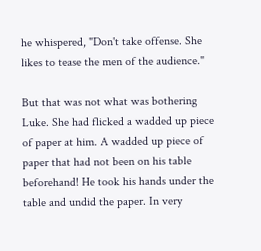he whispered, "Don't take offense. She likes to tease the men of the audience."

But that was not what was bothering Luke. She had flicked a wadded up piece of paper at him. A wadded up piece of paper that had not been on his table beforehand! He took his hands under the table and undid the paper. In very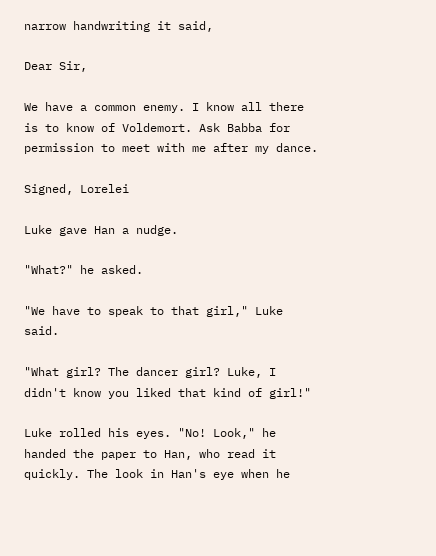narrow handwriting it said,

Dear Sir,

We have a common enemy. I know all there is to know of Voldemort. Ask Babba for permission to meet with me after my dance.

Signed, Lorelei

Luke gave Han a nudge.

"What?" he asked.

"We have to speak to that girl," Luke said.

"What girl? The dancer girl? Luke, I didn't know you liked that kind of girl!"

Luke rolled his eyes. "No! Look," he handed the paper to Han, who read it quickly. The look in Han's eye when he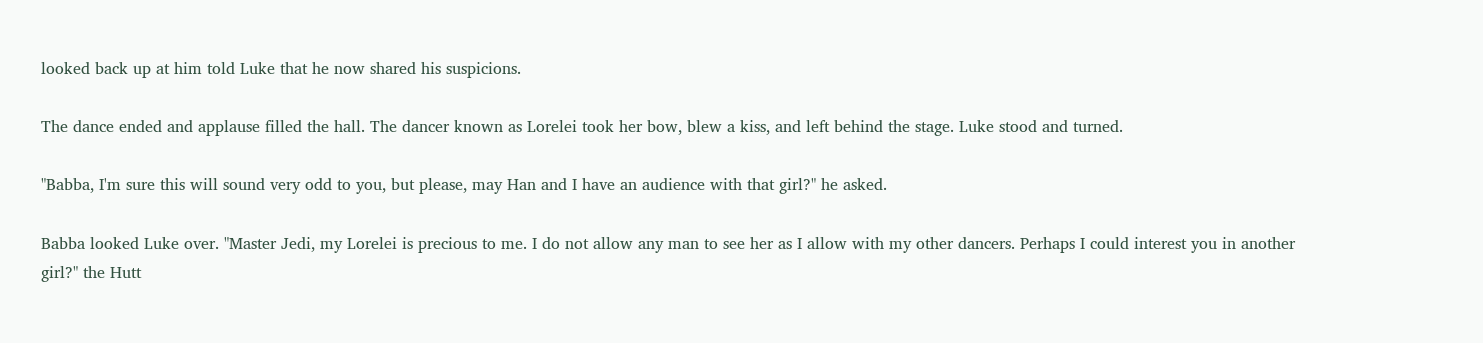looked back up at him told Luke that he now shared his suspicions.

The dance ended and applause filled the hall. The dancer known as Lorelei took her bow, blew a kiss, and left behind the stage. Luke stood and turned.

"Babba, I'm sure this will sound very odd to you, but please, may Han and I have an audience with that girl?" he asked.

Babba looked Luke over. "Master Jedi, my Lorelei is precious to me. I do not allow any man to see her as I allow with my other dancers. Perhaps I could interest you in another girl?" the Hutt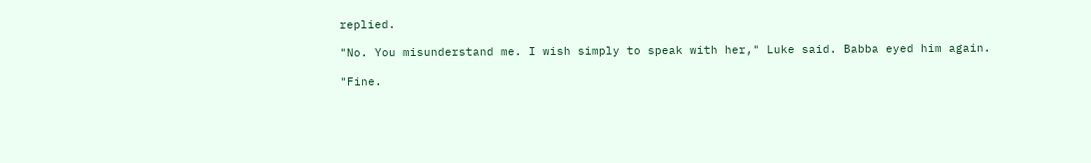replied.

"No. You misunderstand me. I wish simply to speak with her," Luke said. Babba eyed him again.

"Fine.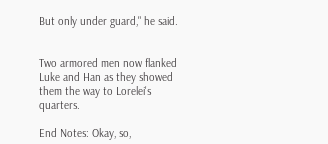But only under guard," he said.


Two armored men now flanked Luke and Han as they showed them the way to Lorelei's quarters.

End Notes: Okay, so,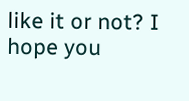like it or not? I hope you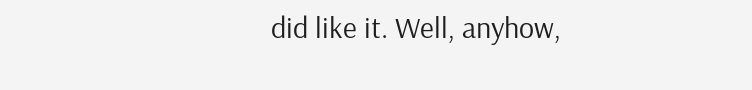did like it. Well, anyhow,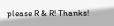please R & R! Thanks!